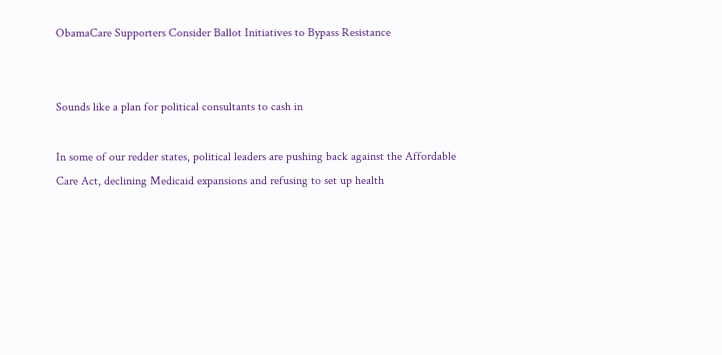ObamaCare Supporters Consider Ballot Initiatives to Bypass Resistance


Sounds like a plan for political consultants to cash in

In some of our redder states, political leaders are pushing back against the Affordable Care Act, declining Medicaid expansions and refusing to set up health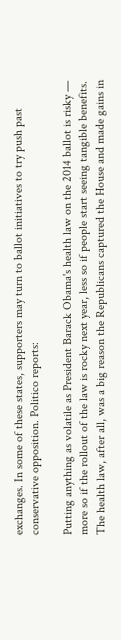exchanges. In some of these states, supporters may turn to ballot initiatives to try push past conservative opposition. Politico reports:

Putting anything as volatile as President Barack Obama's health law on the 2014 ballot is risky — more so if the rollout of the law is rocky next year, less so if people start seeing tangible benefits. The health law, after all, was a big reason the Republicans captured the House and made gains in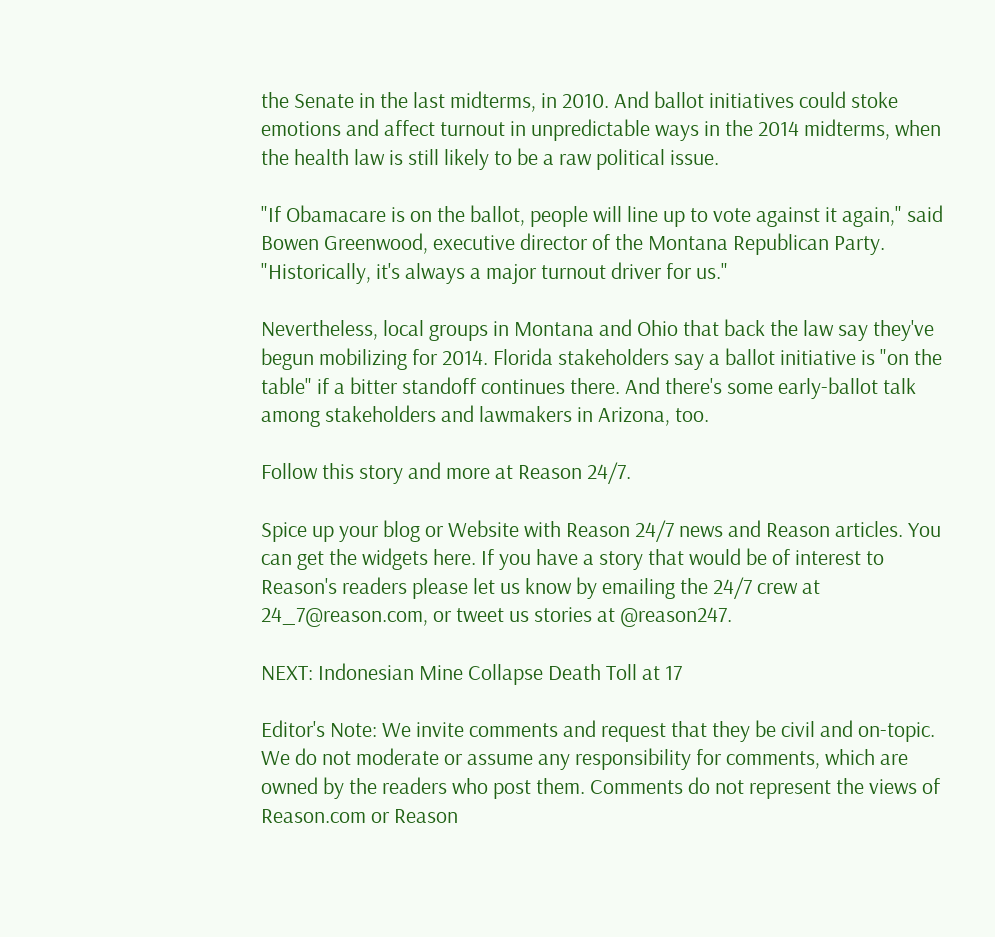the Senate in the last midterms, in 2010. And ballot initiatives could stoke emotions and affect turnout in unpredictable ways in the 2014 midterms, when the health law is still likely to be a raw political issue.

"If Obamacare is on the ballot, people will line up to vote against it again," said Bowen Greenwood, executive director of the Montana Republican Party. "Historically, it's always a major turnout driver for us."

Nevertheless, local groups in Montana and Ohio that back the law say they've begun mobilizing for 2014. Florida stakeholders say a ballot initiative is "on the table" if a bitter standoff continues there. And there's some early-ballot talk among stakeholders and lawmakers in Arizona, too.

Follow this story and more at Reason 24/7.

Spice up your blog or Website with Reason 24/7 news and Reason articles. You can get the widgets here. If you have a story that would be of interest to Reason's readers please let us know by emailing the 24/7 crew at 24_7@reason.com, or tweet us stories at @reason247.

NEXT: Indonesian Mine Collapse Death Toll at 17

Editor's Note: We invite comments and request that they be civil and on-topic. We do not moderate or assume any responsibility for comments, which are owned by the readers who post them. Comments do not represent the views of Reason.com or Reason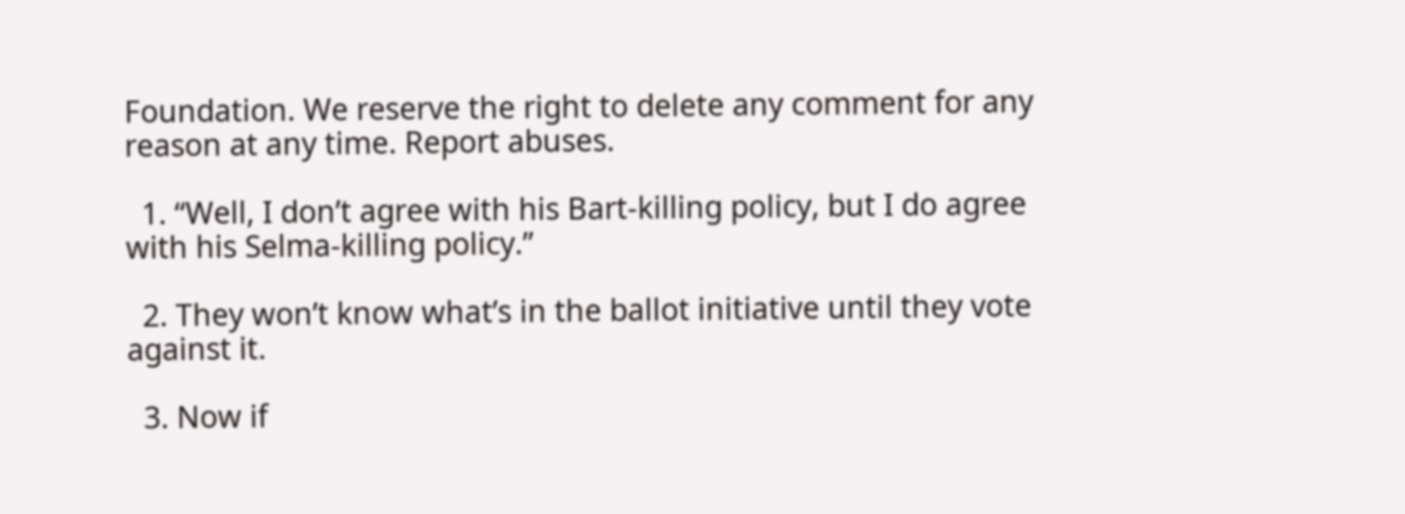Foundation. We reserve the right to delete any comment for any reason at any time. Report abuses.

  1. “Well, I don’t agree with his Bart-killing policy, but I do agree with his Selma-killing policy.”

  2. They won’t know what’s in the ballot initiative until they vote against it.

  3. Now if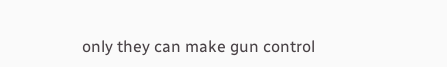only they can make gun control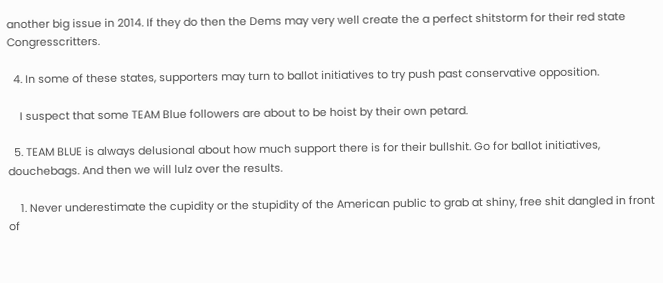another big issue in 2014. If they do then the Dems may very well create the a perfect shitstorm for their red state Congresscritters.

  4. In some of these states, supporters may turn to ballot initiatives to try push past conservative opposition.

    I suspect that some TEAM Blue followers are about to be hoist by their own petard.

  5. TEAM BLUE is always delusional about how much support there is for their bullshit. Go for ballot initiatives, douchebags. And then we will lulz over the results.

    1. Never underestimate the cupidity or the stupidity of the American public to grab at shiny, free shit dangled in front of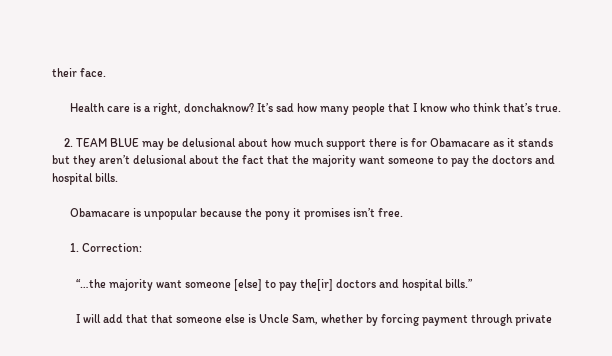their face.

      Health care is a right, donchaknow? It’s sad how many people that I know who think that’s true.

    2. TEAM BLUE may be delusional about how much support there is for Obamacare as it stands but they aren’t delusional about the fact that the majority want someone to pay the doctors and hospital bills.

      Obamacare is unpopular because the pony it promises isn’t free.

      1. Correction:

        “…the majority want someone [else] to pay the[ir] doctors and hospital bills.”

        I will add that that someone else is Uncle Sam, whether by forcing payment through private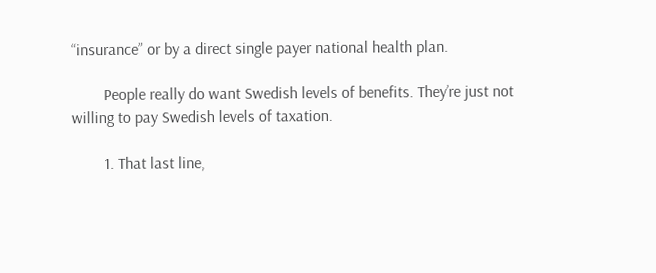“insurance” or by a direct single payer national health plan.

        People really do want Swedish levels of benefits. They’re just not willing to pay Swedish levels of taxation.

        1. That last line,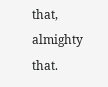that, almighty that.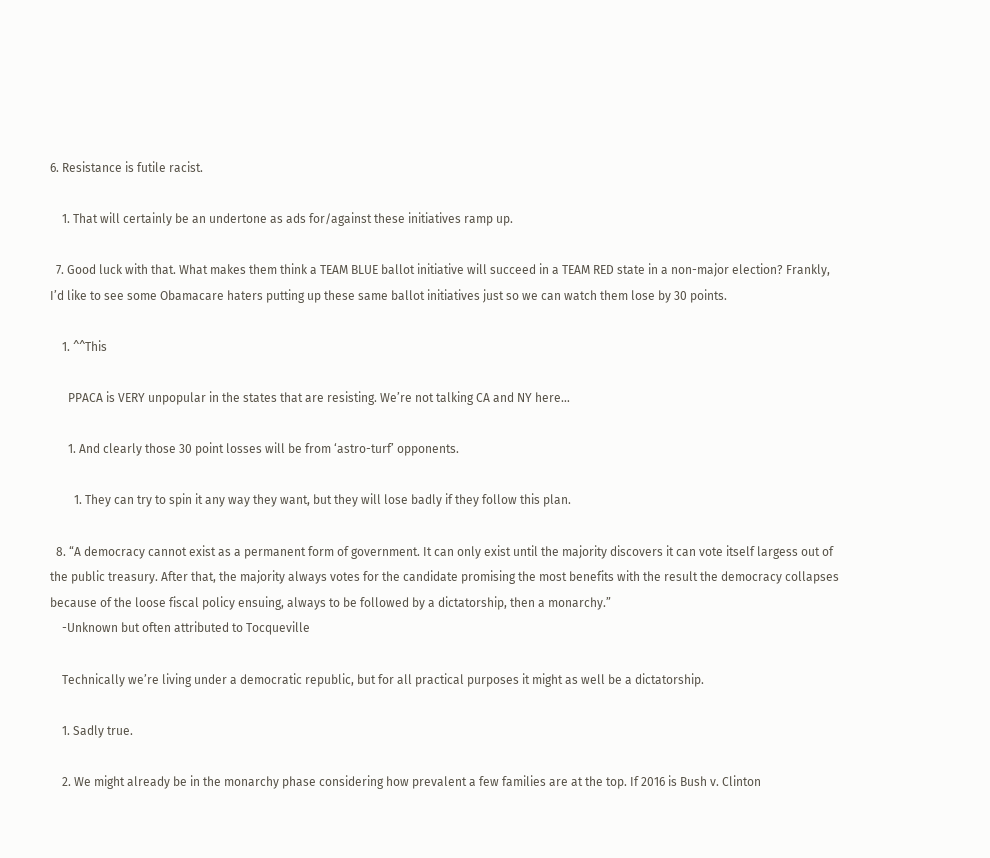6. Resistance is futile racist.

    1. That will certainly be an undertone as ads for/against these initiatives ramp up.

  7. Good luck with that. What makes them think a TEAM BLUE ballot initiative will succeed in a TEAM RED state in a non-major election? Frankly, I’d like to see some Obamacare haters putting up these same ballot initiatives just so we can watch them lose by 30 points.

    1. ^^This

      PPACA is VERY unpopular in the states that are resisting. We’re not talking CA and NY here…

      1. And clearly those 30 point losses will be from ‘astro-turf’ opponents.

        1. They can try to spin it any way they want, but they will lose badly if they follow this plan.

  8. “A democracy cannot exist as a permanent form of government. It can only exist until the majority discovers it can vote itself largess out of the public treasury. After that, the majority always votes for the candidate promising the most benefits with the result the democracy collapses because of the loose fiscal policy ensuing, always to be followed by a dictatorship, then a monarchy.”
    -Unknown but often attributed to Tocqueville

    Technically we’re living under a democratic republic, but for all practical purposes it might as well be a dictatorship.

    1. Sadly true.

    2. We might already be in the monarchy phase considering how prevalent a few families are at the top. If 2016 is Bush v. Clinton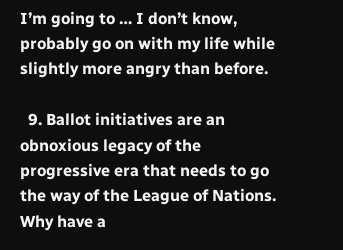I’m going to … I don’t know, probably go on with my life while slightly more angry than before.

  9. Ballot initiatives are an obnoxious legacy of the progressive era that needs to go the way of the League of Nations. Why have a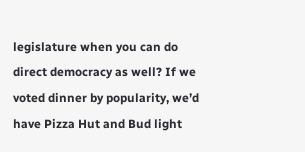legislature when you can do direct democracy as well? If we voted dinner by popularity, we’d have Pizza Hut and Bud light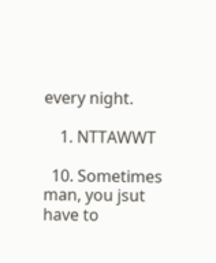every night.

    1. NTTAWWT

  10. Sometimes man, you jsut have to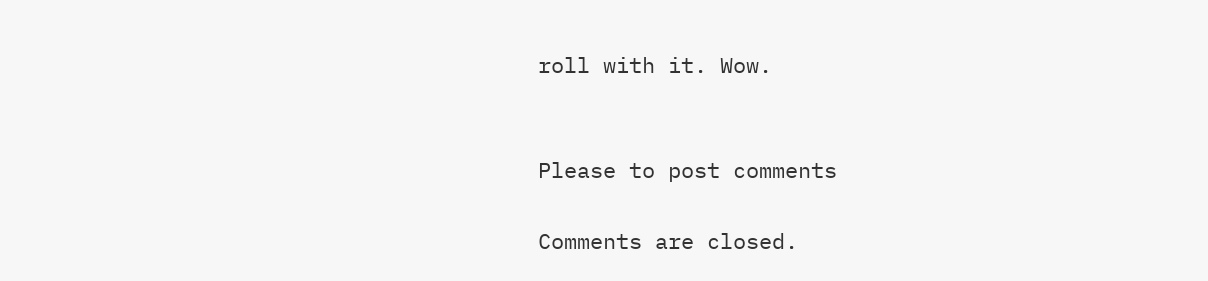roll with it. Wow.


Please to post comments

Comments are closed.